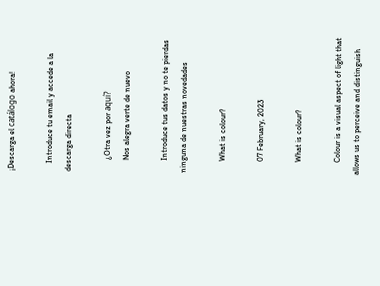¡Descarga el catálogo ahora!

    Introduce tu email y accede a la descarga directa

      ¿Otra vez por aquí?
      Nos alegra verte de nuevo

      Introduce tus datos y no te pierdas ninguna de nuestras novedades

      What is colour?

      07 February, 2023

      What is colour?

      Colour is a visual aspect of light that allows us to perceive and distinguish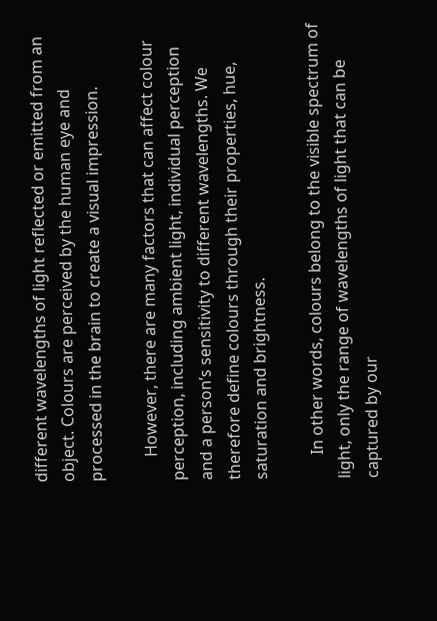different wavelengths of light reflected or emitted from an object. Colours are perceived by the human eye and processed in the brain to create a visual impression.

      However, there are many factors that can affect colour perception, including ambient light, individual perception and a person’s sensitivity to different wavelengths. We therefore define colours through their properties, hue, saturation and brightness.

      In other words, colours belong to the visible spectrum of light, only the range of wavelengths of light that can be captured by our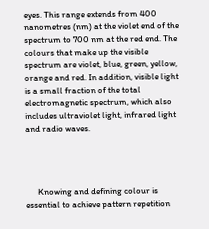eyes. This range extends from 400 nanometres (nm) at the violet end of the spectrum to 700 nm at the red end. The colours that make up the visible spectrum are violet, blue, green, yellow, orange and red. In addition, visible light is a small fraction of the total electromagnetic spectrum, which also includes ultraviolet light, infrared light and radio waves.




      Knowing and defining colour is essential to achieve pattern repetition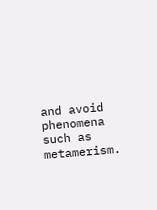and avoid phenomena such as metamerism.